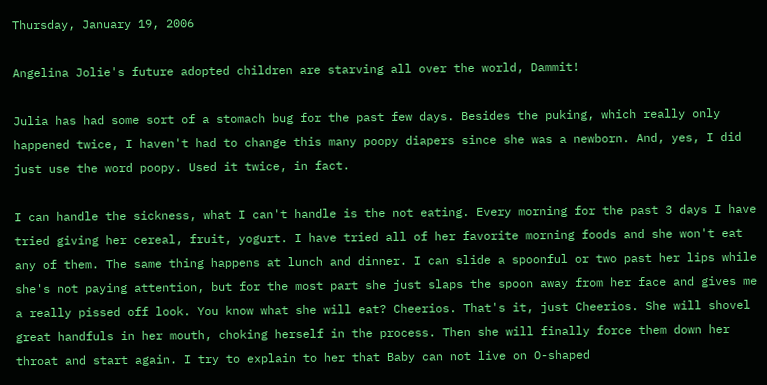Thursday, January 19, 2006

Angelina Jolie's future adopted children are starving all over the world, Dammit!

Julia has had some sort of a stomach bug for the past few days. Besides the puking, which really only happened twice, I haven't had to change this many poopy diapers since she was a newborn. And, yes, I did just use the word poopy. Used it twice, in fact.

I can handle the sickness, what I can't handle is the not eating. Every morning for the past 3 days I have tried giving her cereal, fruit, yogurt. I have tried all of her favorite morning foods and she won't eat any of them. The same thing happens at lunch and dinner. I can slide a spoonful or two past her lips while she's not paying attention, but for the most part she just slaps the spoon away from her face and gives me a really pissed off look. You know what she will eat? Cheerios. That's it, just Cheerios. She will shovel great handfuls in her mouth, choking herself in the process. Then she will finally force them down her throat and start again. I try to explain to her that Baby can not live on O-shaped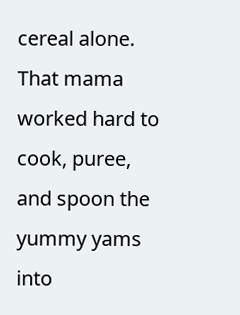cereal alone. That mama worked hard to cook, puree, and spoon the yummy yams into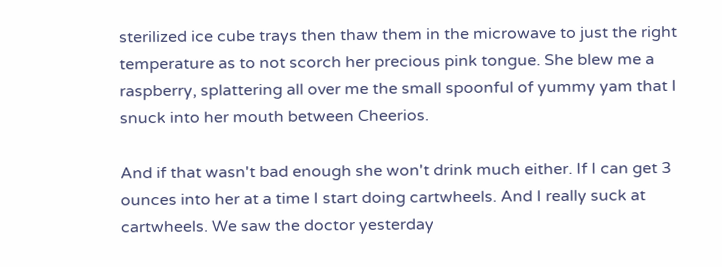sterilized ice cube trays then thaw them in the microwave to just the right temperature as to not scorch her precious pink tongue. She blew me a raspberry, splattering all over me the small spoonful of yummy yam that I snuck into her mouth between Cheerios.

And if that wasn't bad enough she won't drink much either. If I can get 3 ounces into her at a time I start doing cartwheels. And I really suck at cartwheels. We saw the doctor yesterday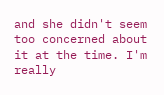and she didn't seem too concerned about it at the time. I'm really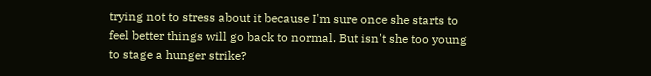trying not to stress about it because I'm sure once she starts to feel better things will go back to normal. But isn't she too young to stage a hunger strike?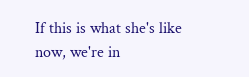If this is what she's like now, we're in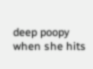deep poopy when she hits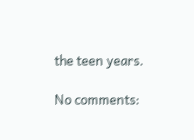the teen years.

No comments: